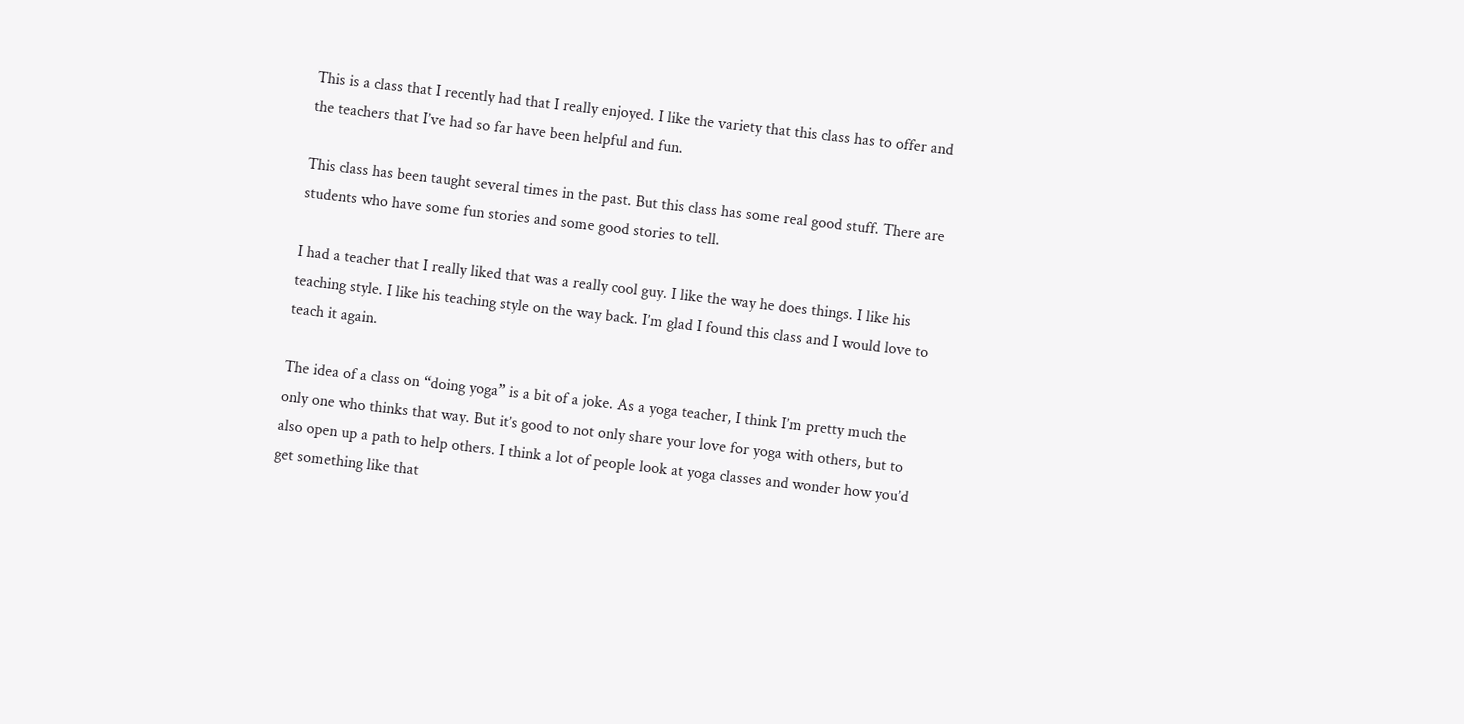This is a class that I recently had that I really enjoyed. I like the variety that this class has to offer and the teachers that I’ve had so far have been helpful and fun.

This class has been taught several times in the past. But this class has some real good stuff. There are students who have some fun stories and some good stories to tell.

I had a teacher that I really liked that was a really cool guy. I like the way he does things. I like his teaching style. I like his teaching style on the way back. I’m glad I found this class and I would love to teach it again.

The idea of a class on “doing yoga” is a bit of a joke. As a yoga teacher, I think I’m pretty much the only one who thinks that way. But it’s good to not only share your love for yoga with others, but to also open up a path to help others. I think a lot of people look at yoga classes and wonder how you’d get something like that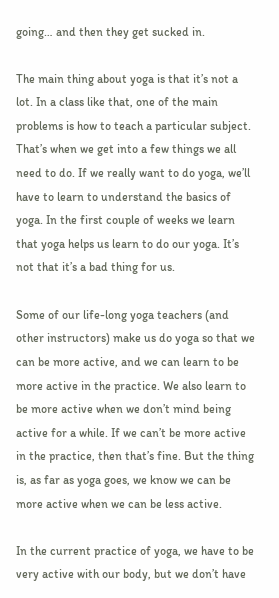going… and then they get sucked in.

The main thing about yoga is that it’s not a lot. In a class like that, one of the main problems is how to teach a particular subject. That’s when we get into a few things we all need to do. If we really want to do yoga, we’ll have to learn to understand the basics of yoga. In the first couple of weeks we learn that yoga helps us learn to do our yoga. It’s not that it’s a bad thing for us.

Some of our life-long yoga teachers (and other instructors) make us do yoga so that we can be more active, and we can learn to be more active in the practice. We also learn to be more active when we don’t mind being active for a while. If we can’t be more active in the practice, then that’s fine. But the thing is, as far as yoga goes, we know we can be more active when we can be less active.

In the current practice of yoga, we have to be very active with our body, but we don’t have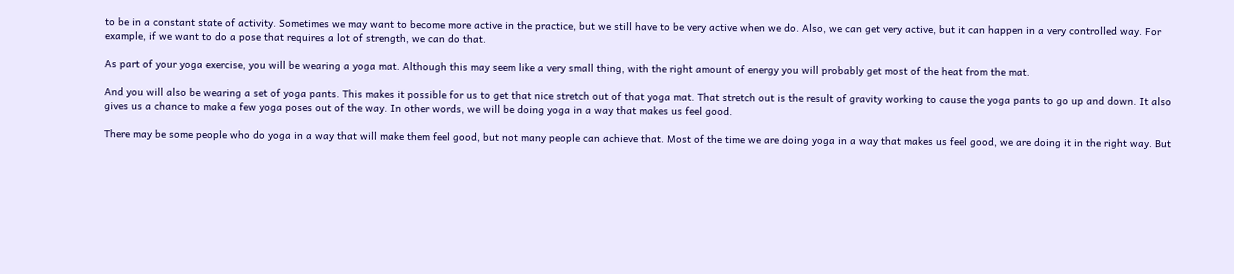to be in a constant state of activity. Sometimes we may want to become more active in the practice, but we still have to be very active when we do. Also, we can get very active, but it can happen in a very controlled way. For example, if we want to do a pose that requires a lot of strength, we can do that.

As part of your yoga exercise, you will be wearing a yoga mat. Although this may seem like a very small thing, with the right amount of energy you will probably get most of the heat from the mat.

And you will also be wearing a set of yoga pants. This makes it possible for us to get that nice stretch out of that yoga mat. That stretch out is the result of gravity working to cause the yoga pants to go up and down. It also gives us a chance to make a few yoga poses out of the way. In other words, we will be doing yoga in a way that makes us feel good.

There may be some people who do yoga in a way that will make them feel good, but not many people can achieve that. Most of the time we are doing yoga in a way that makes us feel good, we are doing it in the right way. But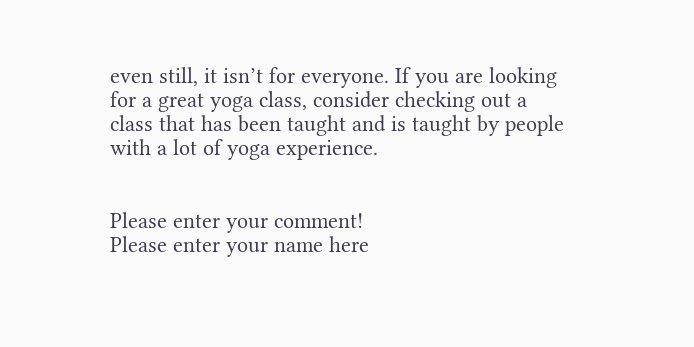even still, it isn’t for everyone. If you are looking for a great yoga class, consider checking out a class that has been taught and is taught by people with a lot of yoga experience.


Please enter your comment!
Please enter your name here